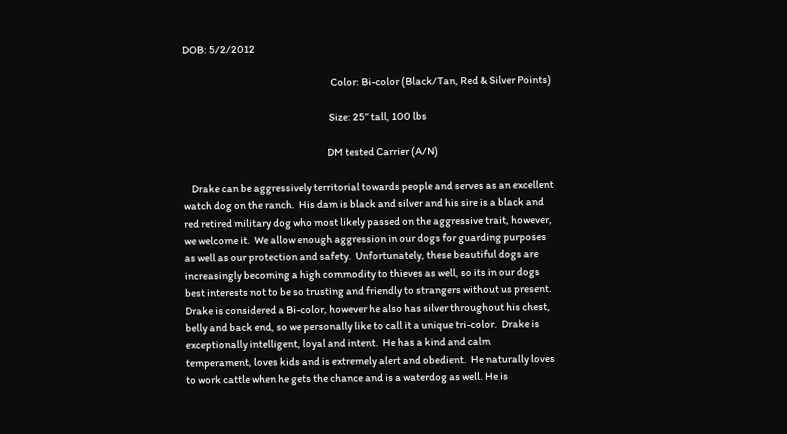DOB: 5/2/2012

                                                                          Color: Bi-color (Black/Tan, Red & Silver Points)

                                                                         Size: 25” tall, 100 lbs

                                                                        DM tested Carrier (A/N)

    Drake can be aggressively territorial towards people and serves as an excellent watch dog on the ranch.  His dam is black and silver and his sire is a black and red retired military dog who most likely passed on the aggressive trait, however, we welcome it.  We allow enough aggression in our dogs for guarding purposes as well as our protection and safety.  Unfortunately, these beautiful dogs are increasingly becoming a high commodity to thieves as well, so its in our dogs best interests not to be so trusting and friendly to strangers without us present.  Drake is considered a Bi-color, however he also has silver throughout his chest, belly and back end, so we personally like to call it a unique tri-color.  Drake is exceptionally intelligent, loyal and intent.  He has a kind and calm temperament, loves kids and is extremely alert and obedient.  He naturally loves to work cattle when he gets the chance and is a waterdog as well. He is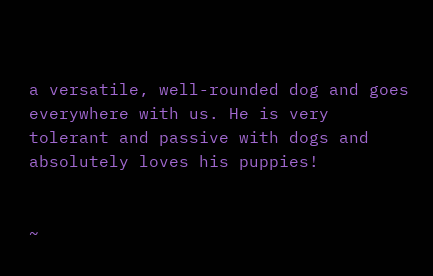a versatile, well-rounded dog and goes everywhere with us. He is very tolerant and passive with dogs and absolutely loves his puppies!


~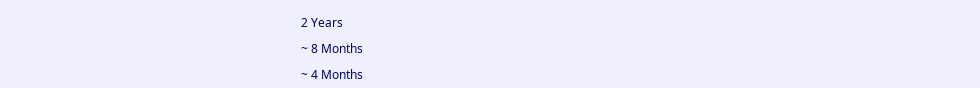2 Years

~ 8 Months

~ 4 Months